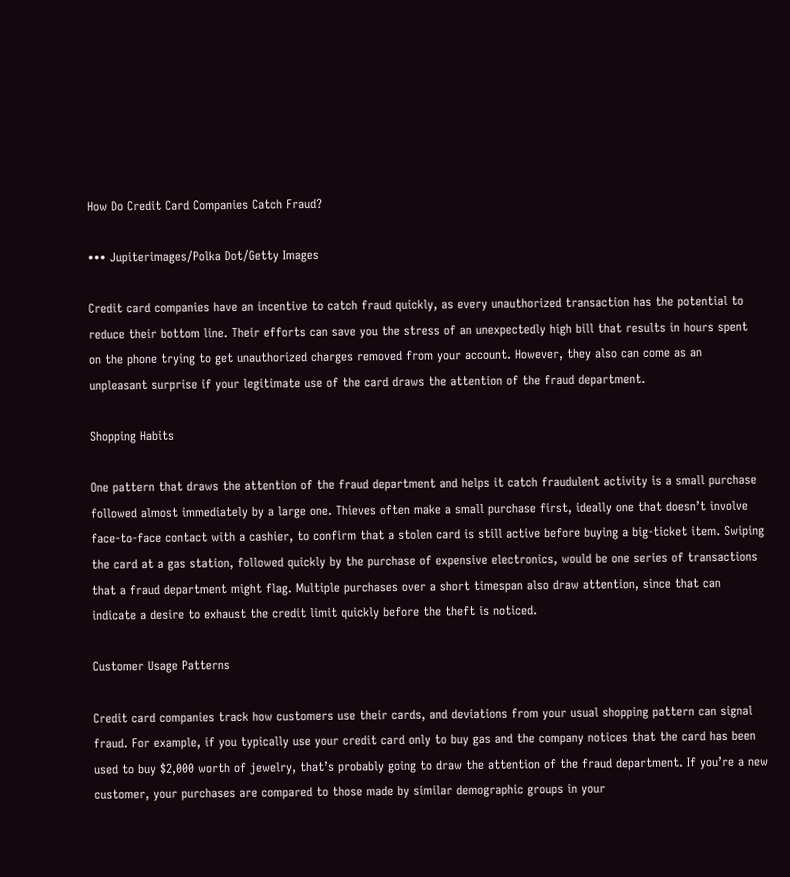How Do Credit Card Companies Catch Fraud?

••• Jupiterimages/Polka Dot/Getty Images

Credit card companies have an incentive to catch fraud quickly, as every unauthorized transaction has the potential to reduce their bottom line. Their efforts can save you the stress of an unexpectedly high bill that results in hours spent on the phone trying to get unauthorized charges removed from your account. However, they also can come as an unpleasant surprise if your legitimate use of the card draws the attention of the fraud department.

Shopping Habits

One pattern that draws the attention of the fraud department and helps it catch fraudulent activity is a small purchase followed almost immediately by a large one. Thieves often make a small purchase first, ideally one that doesn’t involve face-to-face contact with a cashier, to confirm that a stolen card is still active before buying a big-ticket item. Swiping the card at a gas station, followed quickly by the purchase of expensive electronics, would be one series of transactions that a fraud department might flag. Multiple purchases over a short timespan also draw attention, since that can indicate a desire to exhaust the credit limit quickly before the theft is noticed.

Customer Usage Patterns

Credit card companies track how customers use their cards, and deviations from your usual shopping pattern can signal fraud. For example, if you typically use your credit card only to buy gas and the company notices that the card has been used to buy $2,000 worth of jewelry, that’s probably going to draw the attention of the fraud department. If you’re a new customer, your purchases are compared to those made by similar demographic groups in your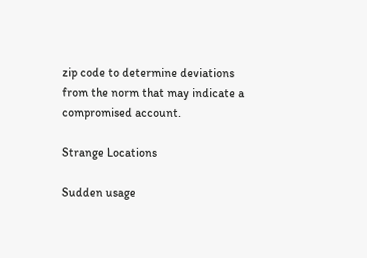zip code to determine deviations from the norm that may indicate a compromised account.

Strange Locations

Sudden usage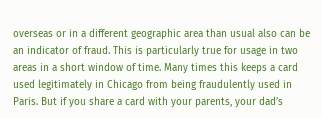overseas or in a different geographic area than usual also can be an indicator of fraud. This is particularly true for usage in two areas in a short window of time. Many times this keeps a card used legitimately in Chicago from being fraudulently used in Paris. But if you share a card with your parents, your dad’s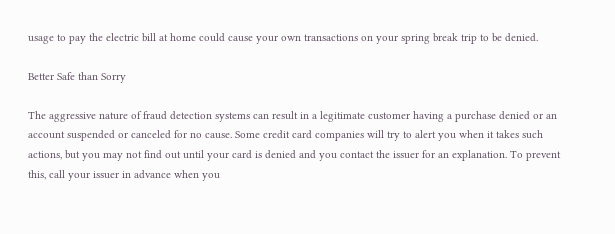usage to pay the electric bill at home could cause your own transactions on your spring break trip to be denied.

Better Safe than Sorry

The aggressive nature of fraud detection systems can result in a legitimate customer having a purchase denied or an account suspended or canceled for no cause. Some credit card companies will try to alert you when it takes such actions, but you may not find out until your card is denied and you contact the issuer for an explanation. To prevent this, call your issuer in advance when you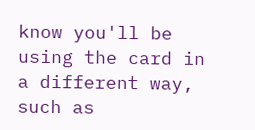know you'll be using the card in a different way, such as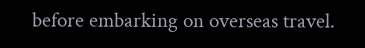before embarking on overseas travel.